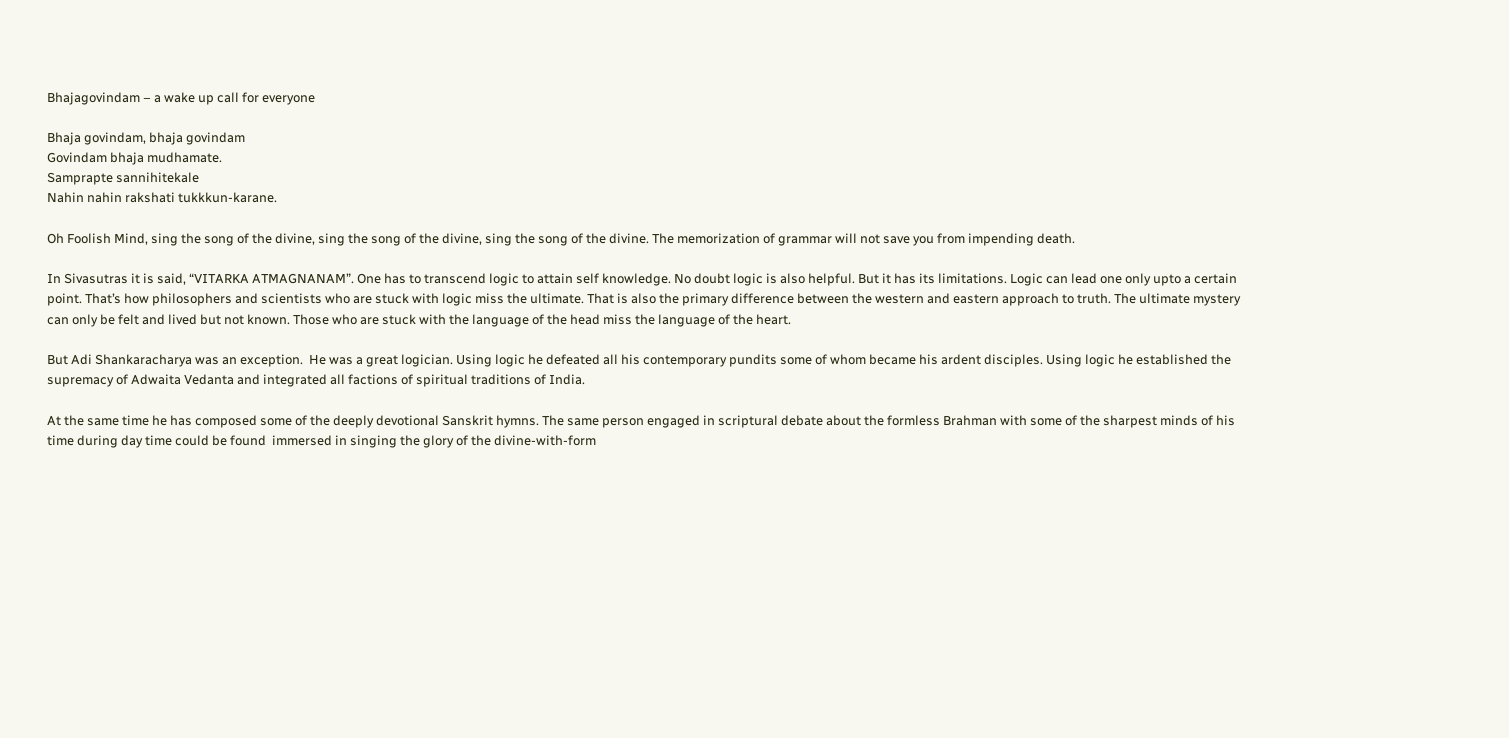Bhajagovindam – a wake up call for everyone

Bhaja govindam, bhaja govindam
Govindam bhaja mudhamate.
Samprapte sannihitekale
Nahin nahin rakshati tukkkun-karane.

Oh Foolish Mind, sing the song of the divine, sing the song of the divine, sing the song of the divine. The memorization of grammar will not save you from impending death.

In Sivasutras it is said, “VITARKA ATMAGNANAM”. One has to transcend logic to attain self knowledge. No doubt logic is also helpful. But it has its limitations. Logic can lead one only upto a certain point. That’s how philosophers and scientists who are stuck with logic miss the ultimate. That is also the primary difference between the western and eastern approach to truth. The ultimate mystery can only be felt and lived but not known. Those who are stuck with the language of the head miss the language of the heart.

But Adi Shankaracharya was an exception.  He was a great logician. Using logic he defeated all his contemporary pundits some of whom became his ardent disciples. Using logic he established the supremacy of Adwaita Vedanta and integrated all factions of spiritual traditions of India.

At the same time he has composed some of the deeply devotional Sanskrit hymns. The same person engaged in scriptural debate about the formless Brahman with some of the sharpest minds of his time during day time could be found  immersed in singing the glory of the divine-with-form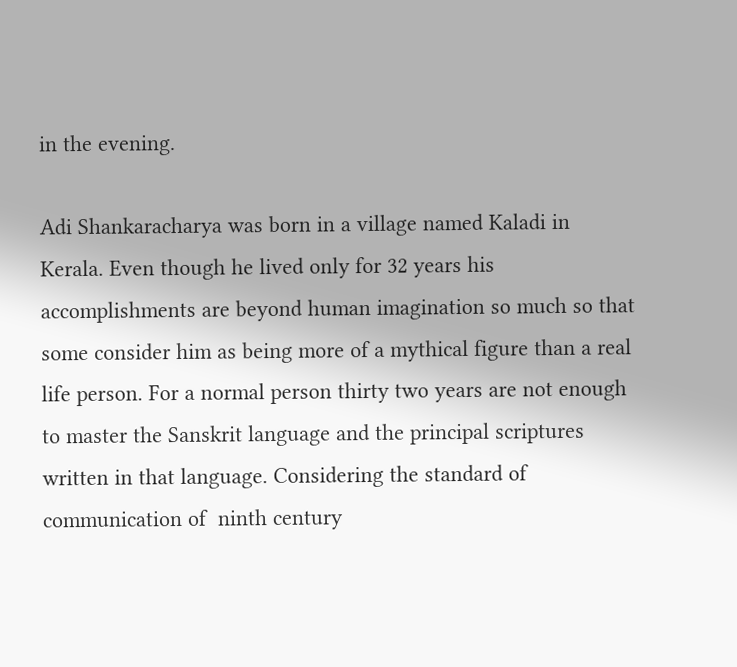in the evening.

Adi Shankaracharya was born in a village named Kaladi in Kerala. Even though he lived only for 32 years his accomplishments are beyond human imagination so much so that some consider him as being more of a mythical figure than a real life person. For a normal person thirty two years are not enough to master the Sanskrit language and the principal scriptures written in that language. Considering the standard of communication of  ninth century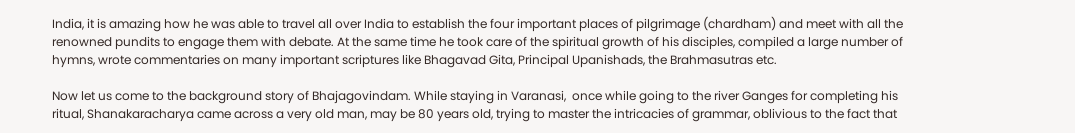India, it is amazing how he was able to travel all over India to establish the four important places of pilgrimage (chardham) and meet with all the renowned pundits to engage them with debate. At the same time he took care of the spiritual growth of his disciples, compiled a large number of hymns, wrote commentaries on many important scriptures like Bhagavad Gita, Principal Upanishads, the Brahmasutras etc.

Now let us come to the background story of Bhajagovindam. While staying in Varanasi,  once while going to the river Ganges for completing his ritual, Shanakaracharya came across a very old man, may be 80 years old, trying to master the intricacies of grammar, oblivious to the fact that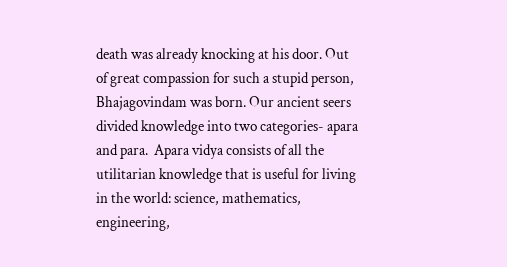death was already knocking at his door. Out of great compassion for such a stupid person, Bhajagovindam was born. Our ancient seers divided knowledge into two categories- apara and para.  Apara vidya consists of all the utilitarian knowledge that is useful for living in the world: science, mathematics, engineering,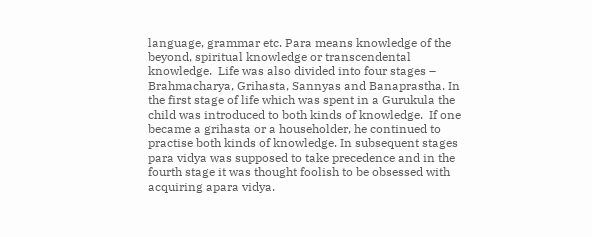language, grammar etc. Para means knowledge of the beyond, spiritual knowledge or transcendental knowledge.  Life was also divided into four stages – Brahmacharya, Grihasta, Sannyas and Banaprastha. In the first stage of life which was spent in a Gurukula the child was introduced to both kinds of knowledge.  If one became a grihasta or a householder, he continued to practise both kinds of knowledge. In subsequent stages para vidya was supposed to take precedence and in the fourth stage it was thought foolish to be obsessed with acquiring apara vidya.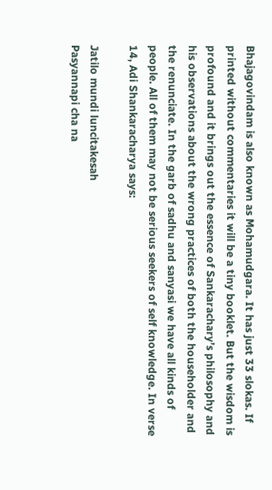Bhajagovindam is also known as Mohamudgara. It has just 33 slokas. If printed without commentaries it will be a tiny booklet. But the wisdom is profound and it brings out the essence of Sankarachary’s philosophy and his observations about the wrong practices of both the householder and the renunciate. In the garb of sadhu and sanyasi we have all kinds of people. All of them may not be serious seekers of self knowledge. In verse 14, Adi Shankaracharya says:

Jatilo mundi luncitakesah
Pasyannapi cha na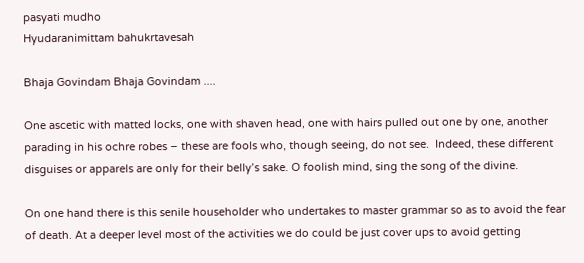pasyati mudho
Hyudaranimittam bahukrtavesah

Bhaja Govindam Bhaja Govindam ....

One ascetic with matted locks, one with shaven head, one with hairs pulled out one by one, another parading in his ochre robes – these are fools who, though seeing, do not see.  Indeed, these different disguises or apparels are only for their belly’s sake. O foolish mind, sing the song of the divine.

On one hand there is this senile householder who undertakes to master grammar so as to avoid the fear of death. At a deeper level most of the activities we do could be just cover ups to avoid getting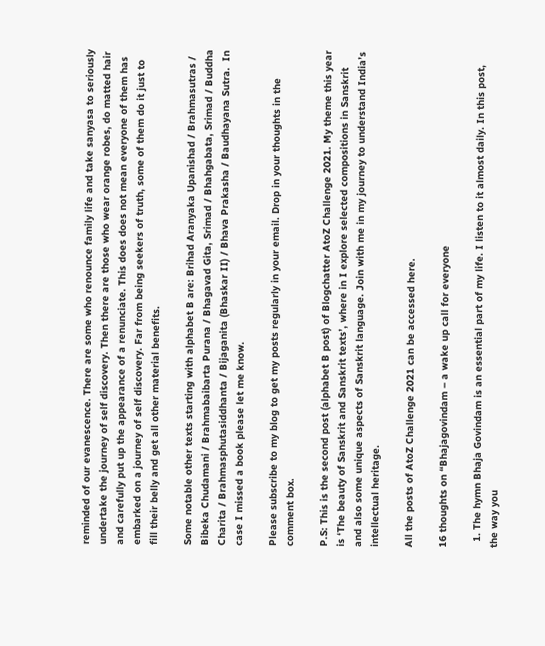reminded of our evanescence. There are some who renounce family life and take sanyasa to seriously undertake the journey of self discovery. Then there are those who wear orange robes, do matted hair and carefully put up the appearance of a renunciate. This does does not mean everyone of them has embarked on a journey of self discovery. Far from being seekers of truth, some of them do it just to fill their belly and get all other material benefits.

Some notable other texts starting with alphabet B are: Brihad Aranyaka Upanishad / Brahmasutras / Bibeka Chudamani / Brahmabaibarta Purana / Bhagavad Gita, Srimad / Bhahgabata, Srimad / Buddha Charita / Brahmasphutasiddhanta / Bijaganita (Bhaskar II) / Bhava Prakasha / Baudhayana Sutra.  In case I missed a book please let me know.

Please subscribe to my blog to get my posts regularly in your email. Drop in your thoughts in the comment box.

P.S: This is the second post (alphabet B post) of Blogchatter AtoZ Challenge 2021. My theme this year is ‘The beauty of Sanskrit and Sanskrit texts’, where in I explore selected compositions in Sanskrit and also some unique aspects of Sanskrit language. Join with me in my journey to understand India’s intellectual heritage.

All the posts of AtoZ Challenge 2021 can be accessed here.

16 thoughts on “Bhajagovindam – a wake up call for everyone

  1. The hymn Bhaja Govindam is an essential part of my life. I listen to it almost daily. In this post, the way you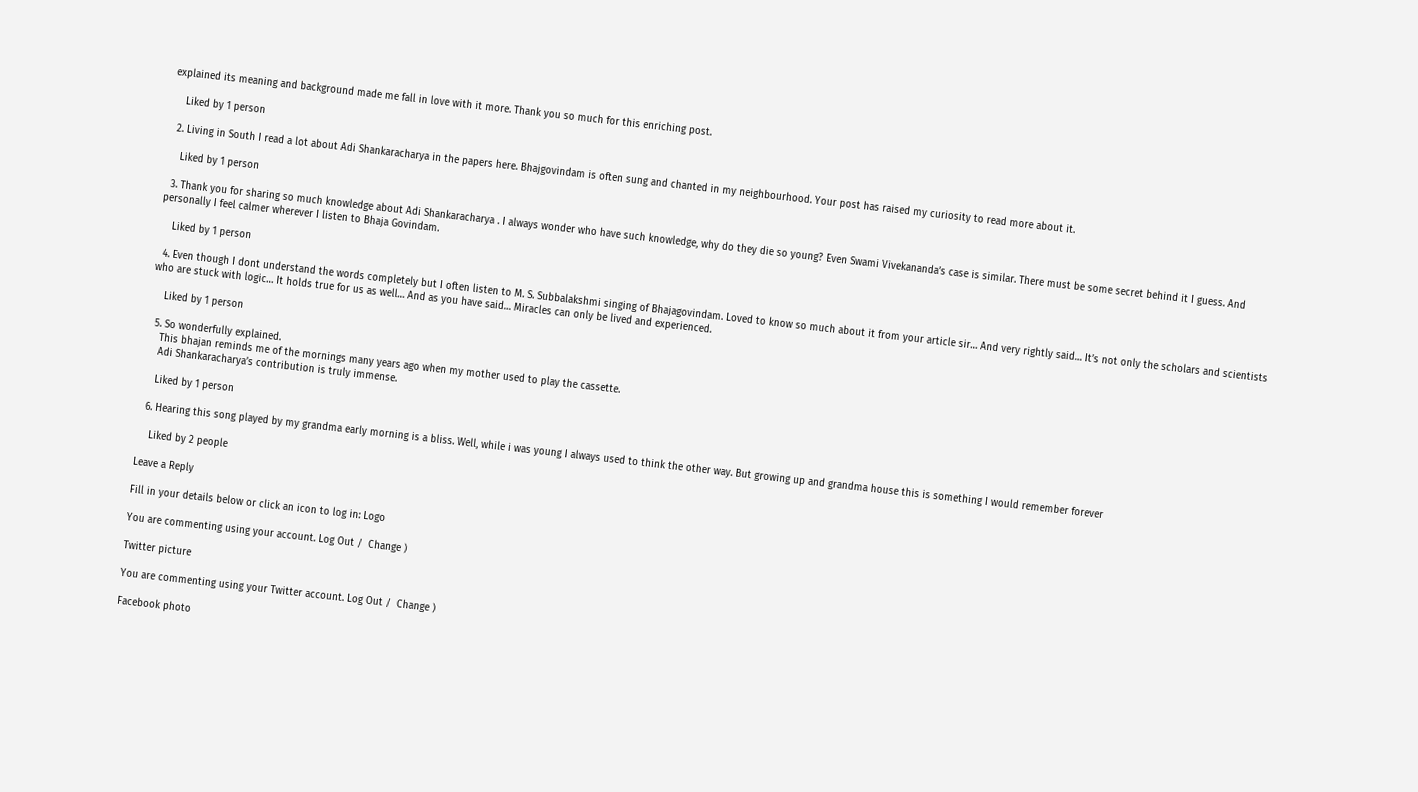explained its meaning and background made me fall in love with it more. Thank you so much for this enriching post.

    Liked by 1 person

  2. Living in South I read a lot about Adi Shankaracharya in the papers here. Bhajgovindam is often sung and chanted in my neighbourhood. Your post has raised my curiosity to read more about it.

    Liked by 1 person

  3. Thank you for sharing so much knowledge about Adi Shankaracharya . I always wonder who have such knowledge, why do they die so young? Even Swami Vivekananda’s case is similar. There must be some secret behind it I guess. And personally I feel calmer wherever I listen to Bhaja Govindam.

    Liked by 1 person

  4. Even though I dont understand the words completely but I often listen to M. S. Subbalakshmi singing of Bhajagovindam. Loved to know so much about it from your article sir… And very rightly said… It’s not only the scholars and scientists who are stuck with logic… It holds true for us as well… And as you have said… Miracles can only be lived and experienced.

    Liked by 1 person

  5. So wonderfully explained.
    This bhajan reminds me of the mornings many years ago when my mother used to play the cassette.
    Adi Shankaracharya’s contribution is truly immense.

    Liked by 1 person

  6. Hearing this song played by my grandma early morning is a bliss. Well, while i was young I always used to think the other way. But growing up and grandma house this is something I would remember forever

    Liked by 2 people

Leave a Reply

Fill in your details below or click an icon to log in: Logo

You are commenting using your account. Log Out /  Change )

Twitter picture

You are commenting using your Twitter account. Log Out /  Change )

Facebook photo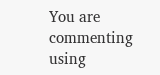You are commenting using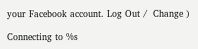your Facebook account. Log Out /  Change )

Connecting to %s